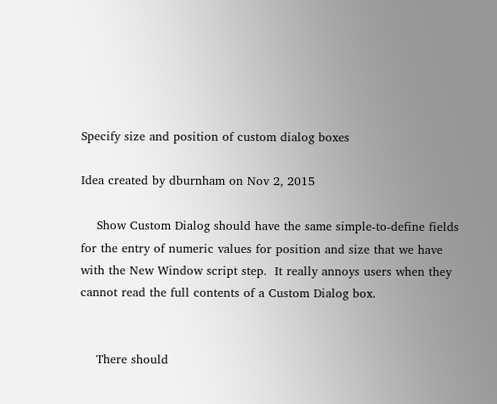Specify size and position of custom dialog boxes

Idea created by dburnham on Nov 2, 2015

    Show Custom Dialog should have the same simple-to-define fields for the entry of numeric values for position and size that we have with the New Window script step.  It really annoys users when they cannot read the full contents of a Custom Dialog box.


    There should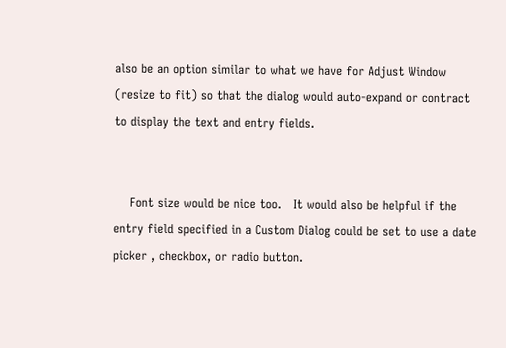also be an option similar to what we have for Adjust Window (resize to fit) so that the dialog would auto-expand or contract to display the text and entry fields.


    Font size would be nice too.   It would also be helpful if the entry field specified in a Custom Dialog could be set to use a date picker , checkbox, or radio button.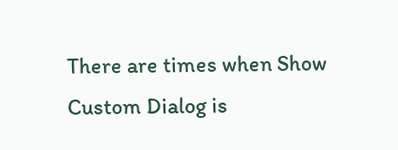There are times when Show Custom Dialog is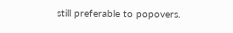still preferable to popovers.